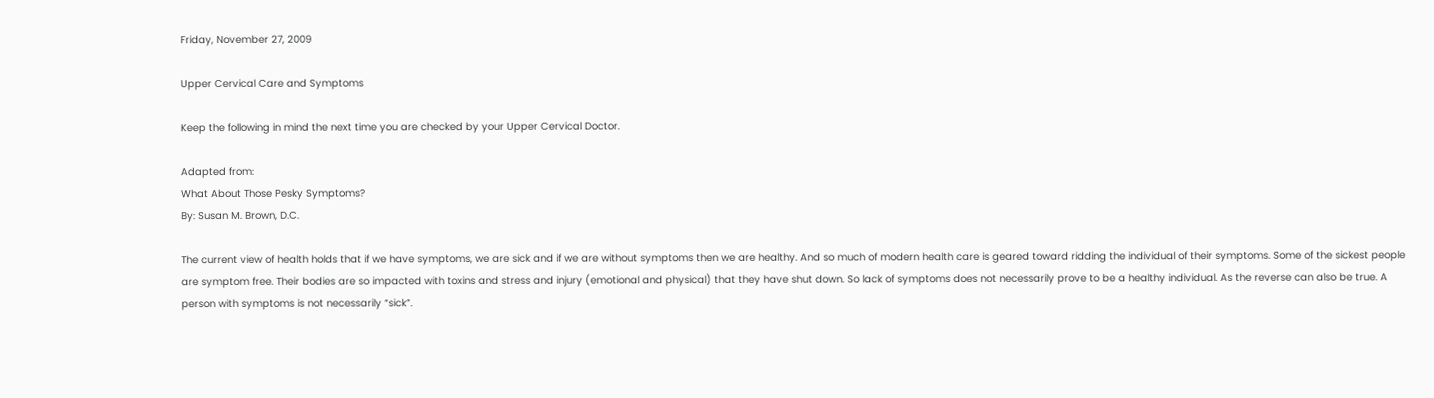Friday, November 27, 2009

Upper Cervical Care and Symptoms

Keep the following in mind the next time you are checked by your Upper Cervical Doctor.

Adapted from:
What About Those Pesky Symptoms?
By: Susan M. Brown, D.C.

The current view of health holds that if we have symptoms, we are sick and if we are without symptoms then we are healthy. And so much of modern health care is geared toward ridding the individual of their symptoms. Some of the sickest people are symptom free. Their bodies are so impacted with toxins and stress and injury (emotional and physical) that they have shut down. So lack of symptoms does not necessarily prove to be a healthy individual. As the reverse can also be true. A person with symptoms is not necessarily “sick”.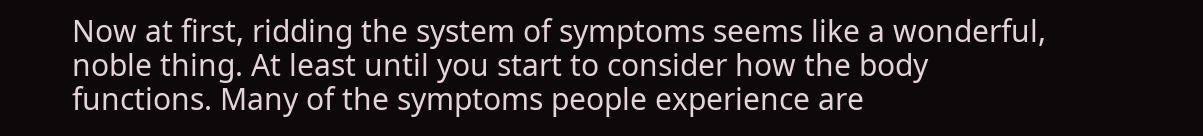Now at first, ridding the system of symptoms seems like a wonderful, noble thing. At least until you start to consider how the body functions. Many of the symptoms people experience are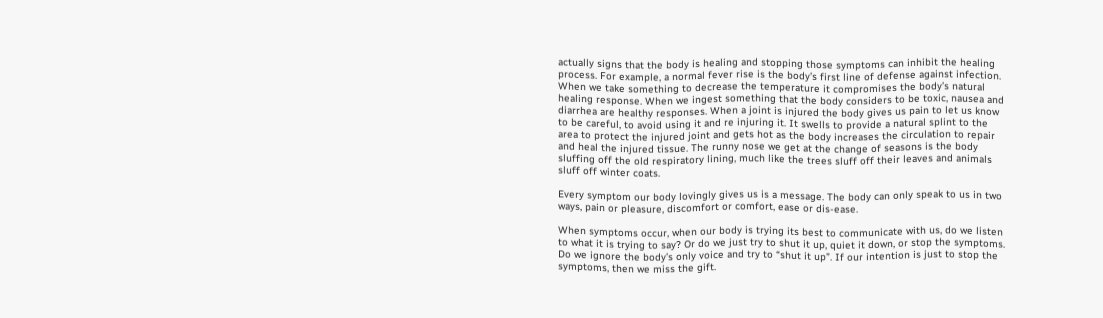actually signs that the body is healing and stopping those symptoms can inhibit the healing process. For example, a normal fever rise is the body’s first line of defense against infection. When we take something to decrease the temperature it compromises the body’s natural healing response. When we ingest something that the body considers to be toxic, nausea and diarrhea are healthy responses. When a joint is injured the body gives us pain to let us know to be careful, to avoid using it and re injuring it. It swells to provide a natural splint to the area to protect the injured joint and gets hot as the body increases the circulation to repair and heal the injured tissue. The runny nose we get at the change of seasons is the body sluffing off the old respiratory lining, much like the trees sluff off their leaves and animals sluff off winter coats.

Every symptom our body lovingly gives us is a message. The body can only speak to us in two ways, pain or pleasure, discomfort or comfort, ease or dis-ease.

When symptoms occur, when our body is trying its best to communicate with us, do we listen to what it is trying to say? Or do we just try to shut it up, quiet it down, or stop the symptoms. Do we ignore the body’s only voice and try to “shut it up”. If our intention is just to stop the symptoms, then we miss the gift.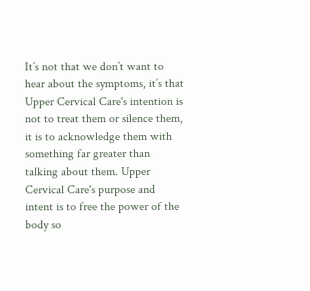It’s not that we don’t want to hear about the symptoms, it’s that Upper Cervical Care's intention is not to treat them or silence them, it is to acknowledge them with something far greater than talking about them. Upper Cervical Care's purpose and intent is to free the power of the body so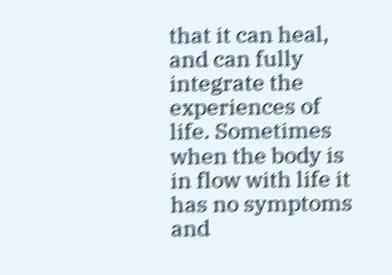that it can heal, and can fully integrate the experiences of life. Sometimes when the body is in flow with life it has no symptoms and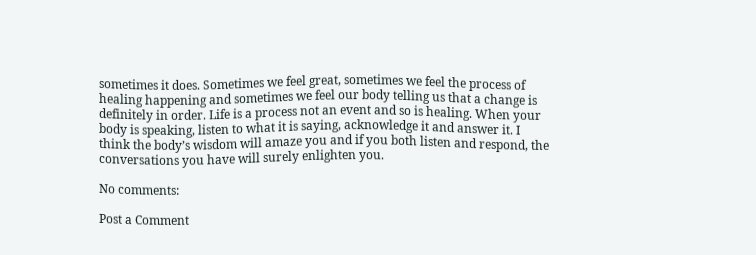sometimes it does. Sometimes we feel great, sometimes we feel the process of healing happening and sometimes we feel our body telling us that a change is definitely in order. Life is a process not an event and so is healing. When your body is speaking, listen to what it is saying, acknowledge it and answer it. I think the body’s wisdom will amaze you and if you both listen and respond, the conversations you have will surely enlighten you.

No comments:

Post a Comment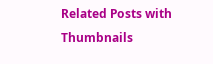Related Posts with Thumbnails